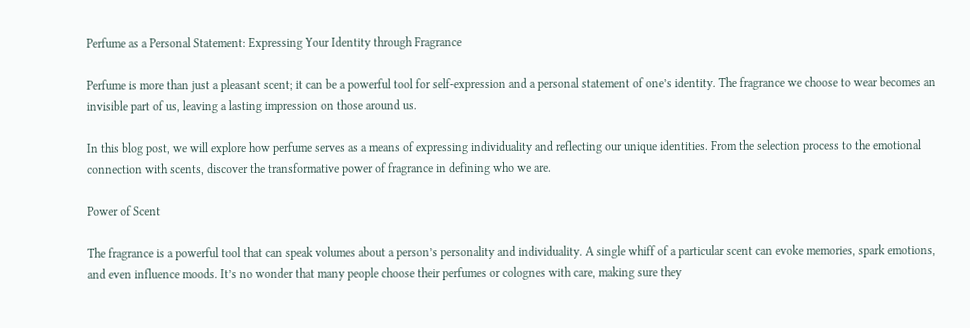Perfume as a Personal Statement: Expressing Your Identity through Fragrance

Perfume is more than just a pleasant scent; it can be a powerful tool for self-expression and a personal statement of one’s identity. The fragrance we choose to wear becomes an invisible part of us, leaving a lasting impression on those around us.

In this blog post, we will explore how perfume serves as a means of expressing individuality and reflecting our unique identities. From the selection process to the emotional connection with scents, discover the transformative power of fragrance in defining who we are.

Power of Scent

The fragrance is a powerful tool that can speak volumes about a person’s personality and individuality. A single whiff of a particular scent can evoke memories, spark emotions, and even influence moods. It’s no wonder that many people choose their perfumes or colognes with care, making sure they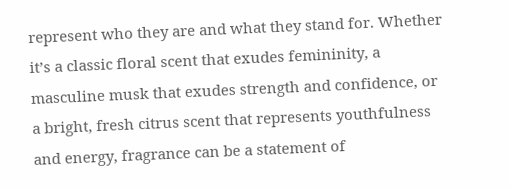represent who they are and what they stand for. Whether it’s a classic floral scent that exudes femininity, a masculine musk that exudes strength and confidence, or a bright, fresh citrus scent that represents youthfulness and energy, fragrance can be a statement of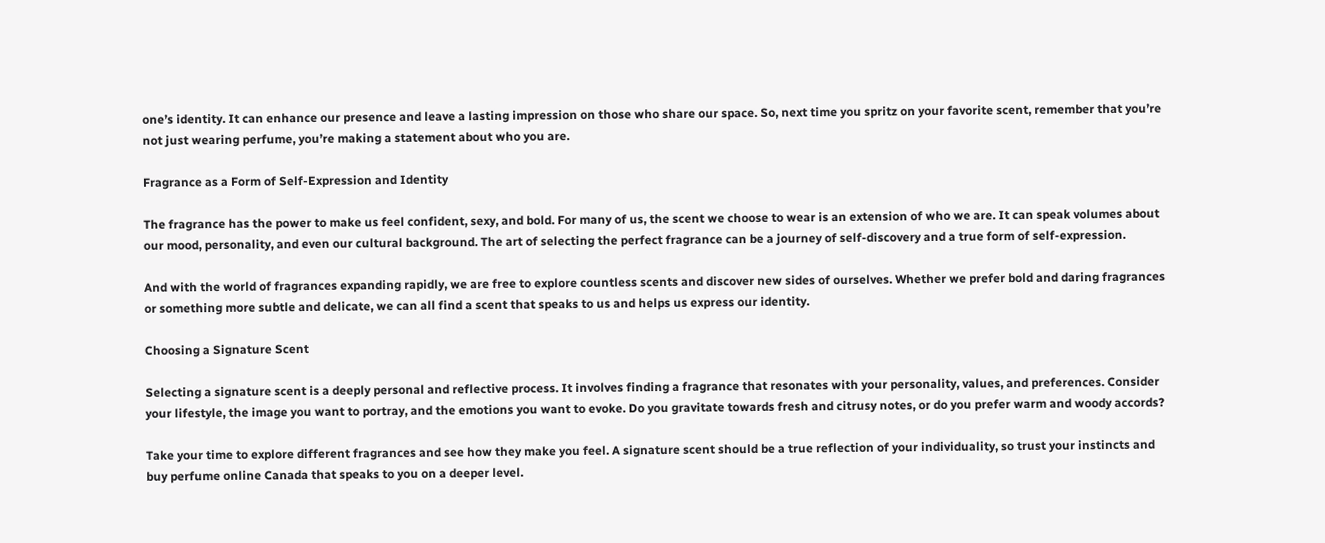one’s identity. It can enhance our presence and leave a lasting impression on those who share our space. So, next time you spritz on your favorite scent, remember that you’re not just wearing perfume, you’re making a statement about who you are.

Fragrance as a Form of Self-Expression and Identity

The fragrance has the power to make us feel confident, sexy, and bold. For many of us, the scent we choose to wear is an extension of who we are. It can speak volumes about our mood, personality, and even our cultural background. The art of selecting the perfect fragrance can be a journey of self-discovery and a true form of self-expression.

And with the world of fragrances expanding rapidly, we are free to explore countless scents and discover new sides of ourselves. Whether we prefer bold and daring fragrances or something more subtle and delicate, we can all find a scent that speaks to us and helps us express our identity.

Choosing a Signature Scent

Selecting a signature scent is a deeply personal and reflective process. It involves finding a fragrance that resonates with your personality, values, and preferences. Consider your lifestyle, the image you want to portray, and the emotions you want to evoke. Do you gravitate towards fresh and citrusy notes, or do you prefer warm and woody accords?

Take your time to explore different fragrances and see how they make you feel. A signature scent should be a true reflection of your individuality, so trust your instincts and buy perfume online Canada that speaks to you on a deeper level.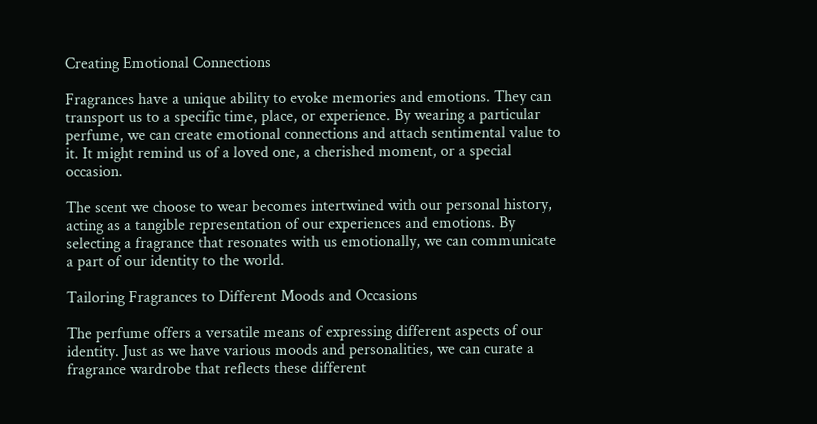Creating Emotional Connections

Fragrances have a unique ability to evoke memories and emotions. They can transport us to a specific time, place, or experience. By wearing a particular perfume, we can create emotional connections and attach sentimental value to it. It might remind us of a loved one, a cherished moment, or a special occasion.

The scent we choose to wear becomes intertwined with our personal history, acting as a tangible representation of our experiences and emotions. By selecting a fragrance that resonates with us emotionally, we can communicate a part of our identity to the world.

Tailoring Fragrances to Different Moods and Occasions

The perfume offers a versatile means of expressing different aspects of our identity. Just as we have various moods and personalities, we can curate a fragrance wardrobe that reflects these different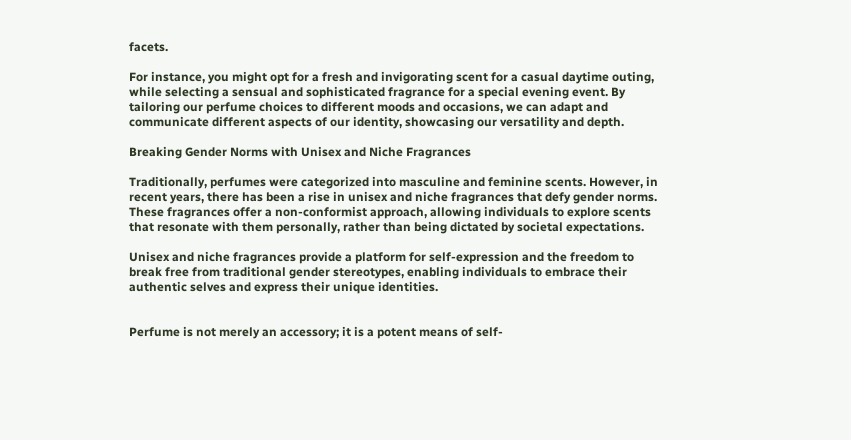facets.

For instance, you might opt for a fresh and invigorating scent for a casual daytime outing, while selecting a sensual and sophisticated fragrance for a special evening event. By tailoring our perfume choices to different moods and occasions, we can adapt and communicate different aspects of our identity, showcasing our versatility and depth.

Breaking Gender Norms with Unisex and Niche Fragrances

Traditionally, perfumes were categorized into masculine and feminine scents. However, in recent years, there has been a rise in unisex and niche fragrances that defy gender norms. These fragrances offer a non-conformist approach, allowing individuals to explore scents that resonate with them personally, rather than being dictated by societal expectations.

Unisex and niche fragrances provide a platform for self-expression and the freedom to break free from traditional gender stereotypes, enabling individuals to embrace their authentic selves and express their unique identities.


Perfume is not merely an accessory; it is a potent means of self-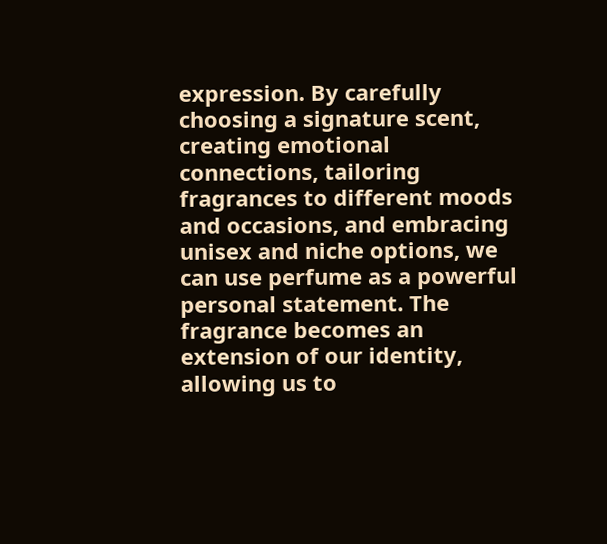expression. By carefully choosing a signature scent, creating emotional connections, tailoring fragrances to different moods and occasions, and embracing unisex and niche options, we can use perfume as a powerful personal statement. The fragrance becomes an extension of our identity, allowing us to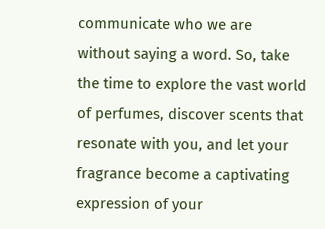communicate who we are without saying a word. So, take the time to explore the vast world of perfumes, discover scents that resonate with you, and let your fragrance become a captivating expression of your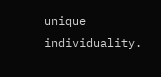unique individuality.